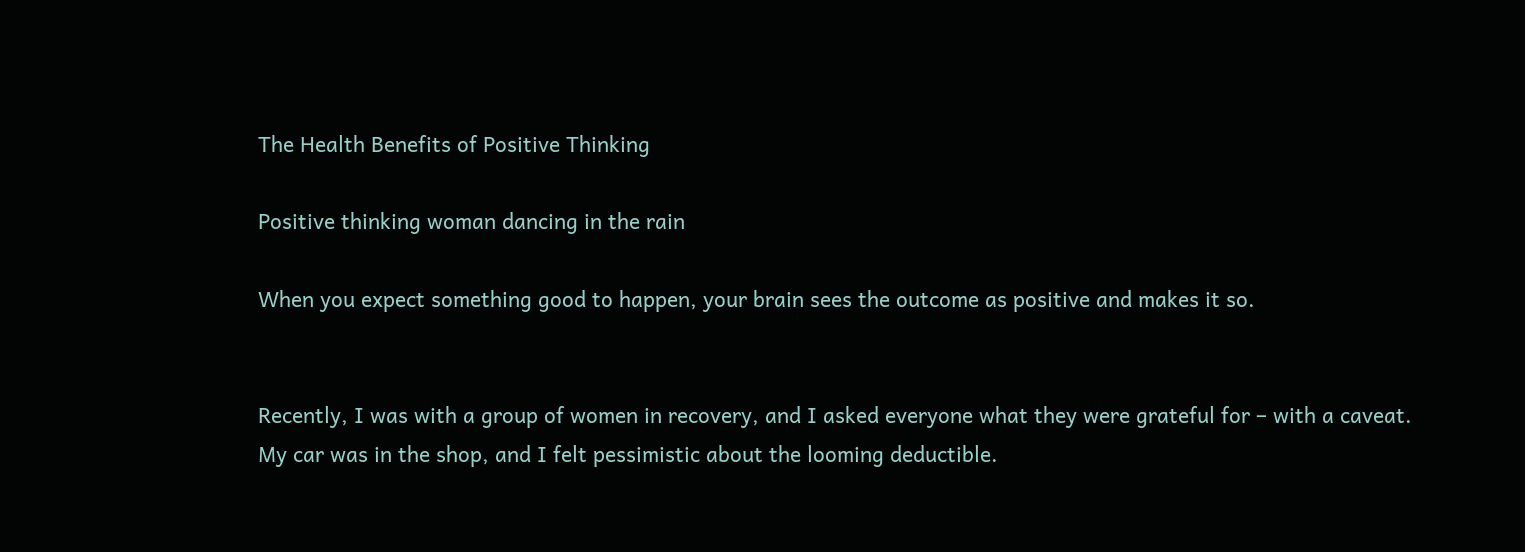The Health Benefits of Positive Thinking

Positive thinking woman dancing in the rain

When you expect something good to happen, your brain sees the outcome as positive and makes it so.


Recently, I was with a group of women in recovery, and I asked everyone what they were grateful for – with a caveat. My car was in the shop, and I felt pessimistic about the looming deductible.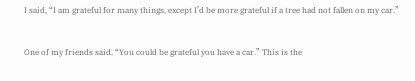I said, “I am grateful for many things, except I’d be more grateful if a tree had not fallen on my car.”


One of my friends said, “You could be grateful you have a car.” This is the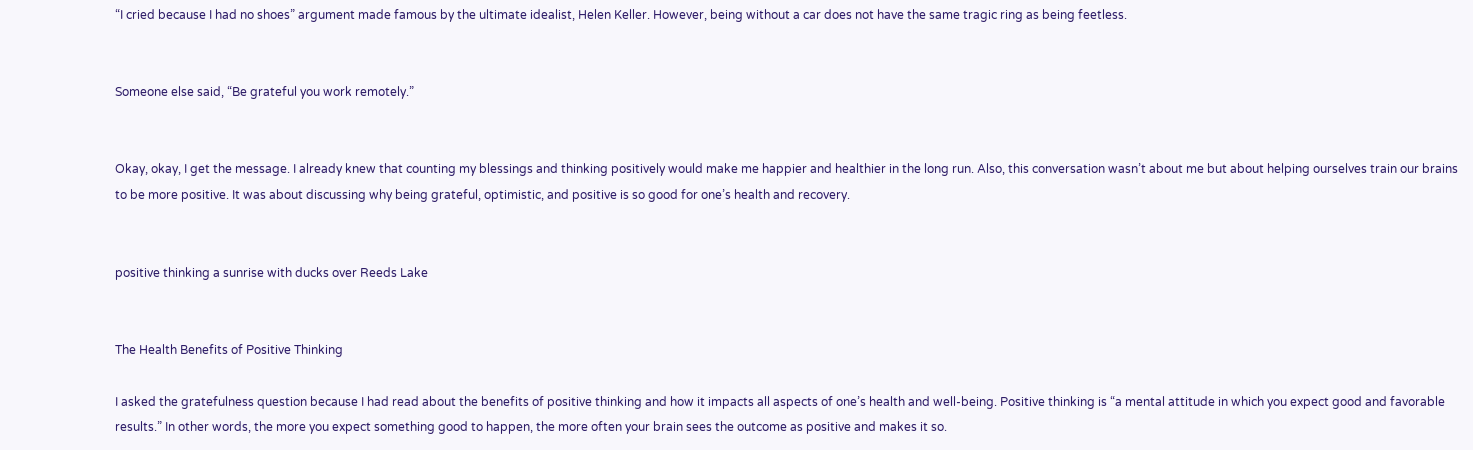“I cried because I had no shoes” argument made famous by the ultimate idealist, Helen Keller. However, being without a car does not have the same tragic ring as being feetless.


Someone else said, “Be grateful you work remotely.”


Okay, okay, I get the message. I already knew that counting my blessings and thinking positively would make me happier and healthier in the long run. Also, this conversation wasn’t about me but about helping ourselves train our brains to be more positive. It was about discussing why being grateful, optimistic, and positive is so good for one’s health and recovery.


positive thinking a sunrise with ducks over Reeds Lake


The Health Benefits of Positive Thinking

I asked the gratefulness question because I had read about the benefits of positive thinking and how it impacts all aspects of one’s health and well-being. Positive thinking is “a mental attitude in which you expect good and favorable results.” In other words, the more you expect something good to happen, the more often your brain sees the outcome as positive and makes it so.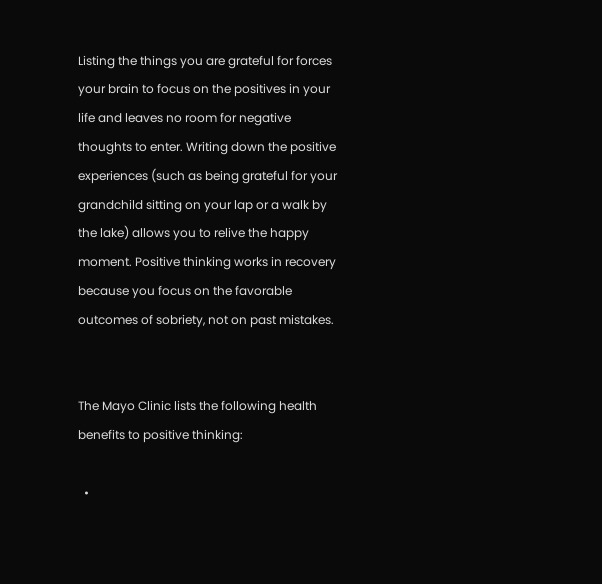Listing the things you are grateful for forces your brain to focus on the positives in your life and leaves no room for negative thoughts to enter. Writing down the positive experiences (such as being grateful for your grandchild sitting on your lap or a walk by the lake) allows you to relive the happy moment. Positive thinking works in recovery because you focus on the favorable outcomes of sobriety, not on past mistakes.


The Mayo Clinic lists the following health benefits to positive thinking:

  •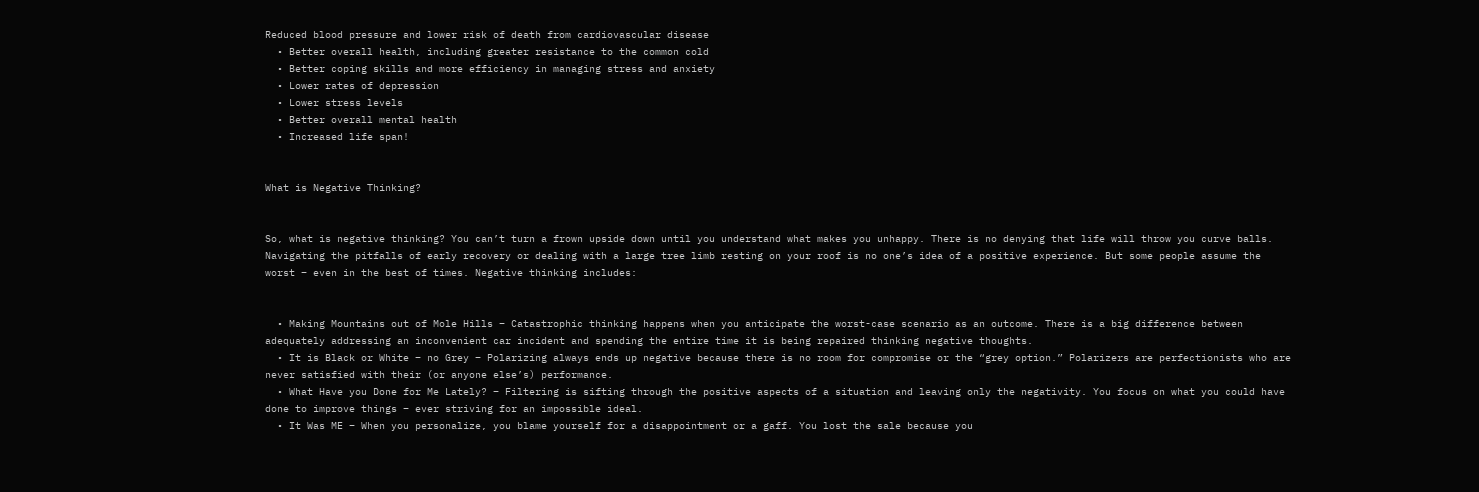Reduced blood pressure and lower risk of death from cardiovascular disease
  • Better overall health, including greater resistance to the common cold
  • Better coping skills and more efficiency in managing stress and anxiety
  • Lower rates of depression
  • Lower stress levels
  • Better overall mental health
  • Increased life span!


What is Negative Thinking?


So, what is negative thinking? You can’t turn a frown upside down until you understand what makes you unhappy. There is no denying that life will throw you curve balls. Navigating the pitfalls of early recovery or dealing with a large tree limb resting on your roof is no one’s idea of a positive experience. But some people assume the worst – even in the best of times. Negative thinking includes:


  • Making Mountains out of Mole Hills – Catastrophic thinking happens when you anticipate the worst-case scenario as an outcome. There is a big difference between adequately addressing an inconvenient car incident and spending the entire time it is being repaired thinking negative thoughts.
  • It is Black or White – no Grey – Polarizing always ends up negative because there is no room for compromise or the “grey option.” Polarizers are perfectionists who are never satisfied with their (or anyone else’s) performance.
  • What Have you Done for Me Lately? – Filtering is sifting through the positive aspects of a situation and leaving only the negativity. You focus on what you could have done to improve things – ever striving for an impossible ideal.
  • It Was ME – When you personalize, you blame yourself for a disappointment or a gaff. You lost the sale because you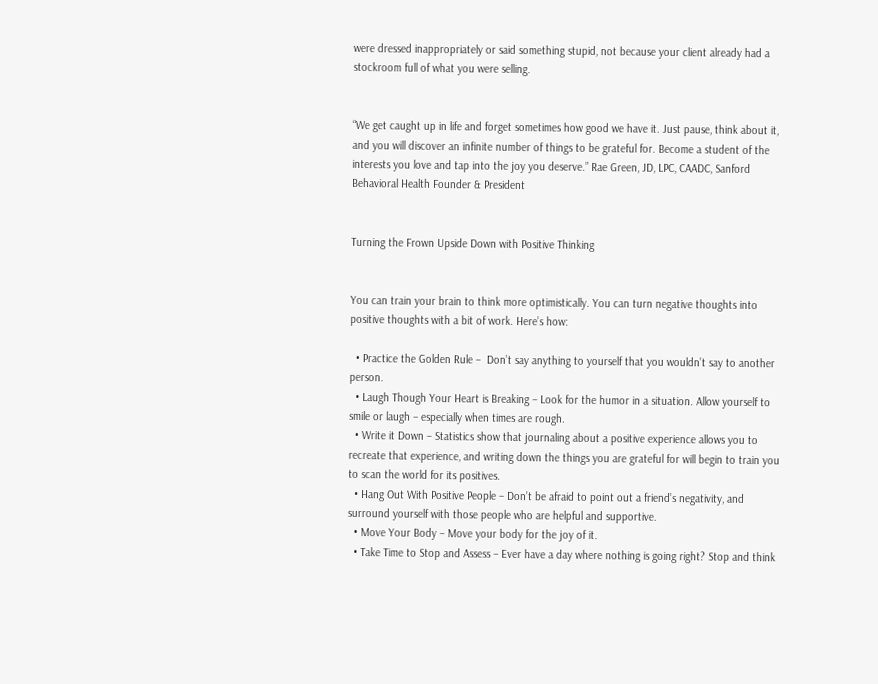were dressed inappropriately or said something stupid, not because your client already had a stockroom full of what you were selling.


“We get caught up in life and forget sometimes how good we have it. Just pause, think about it, and you will discover an infinite number of things to be grateful for. Become a student of the interests you love and tap into the joy you deserve.” Rae Green, JD, LPC, CAADC, Sanford Behavioral Health Founder & President


Turning the Frown Upside Down with Positive Thinking


You can train your brain to think more optimistically. You can turn negative thoughts into positive thoughts with a bit of work. Here’s how:

  • Practice the Golden Rule –  Don’t say anything to yourself that you wouldn’t say to another person.
  • Laugh Though Your Heart is Breaking – Look for the humor in a situation. Allow yourself to smile or laugh – especially when times are rough.
  • Write it Down – Statistics show that journaling about a positive experience allows you to recreate that experience, and writing down the things you are grateful for will begin to train you to scan the world for its positives.
  • Hang Out With Positive People – Don’t be afraid to point out a friend’s negativity, and surround yourself with those people who are helpful and supportive.
  • Move Your Body – Move your body for the joy of it.
  • Take Time to Stop and Assess – Ever have a day where nothing is going right? Stop and think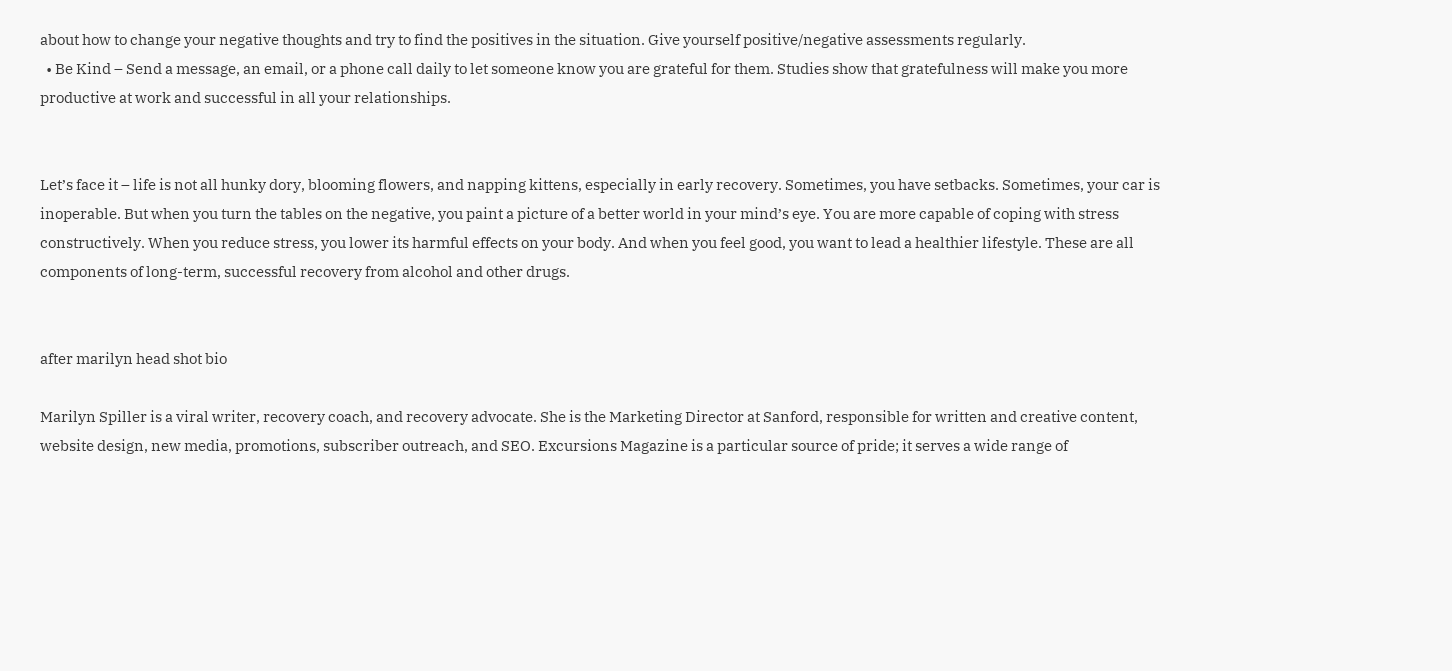about how to change your negative thoughts and try to find the positives in the situation. Give yourself positive/negative assessments regularly.
  • Be Kind – Send a message, an email, or a phone call daily to let someone know you are grateful for them. Studies show that gratefulness will make you more productive at work and successful in all your relationships.


Let’s face it – life is not all hunky dory, blooming flowers, and napping kittens, especially in early recovery. Sometimes, you have setbacks. Sometimes, your car is inoperable. But when you turn the tables on the negative, you paint a picture of a better world in your mind’s eye. You are more capable of coping with stress constructively. When you reduce stress, you lower its harmful effects on your body. And when you feel good, you want to lead a healthier lifestyle. These are all components of long-term, successful recovery from alcohol and other drugs.


after marilyn head shot bio

Marilyn Spiller is a viral writer, recovery coach, and recovery advocate. She is the Marketing Director at Sanford, responsible for written and creative content, website design, new media, promotions, subscriber outreach, and SEO. Excursions Magazine is a particular source of pride; it serves a wide range of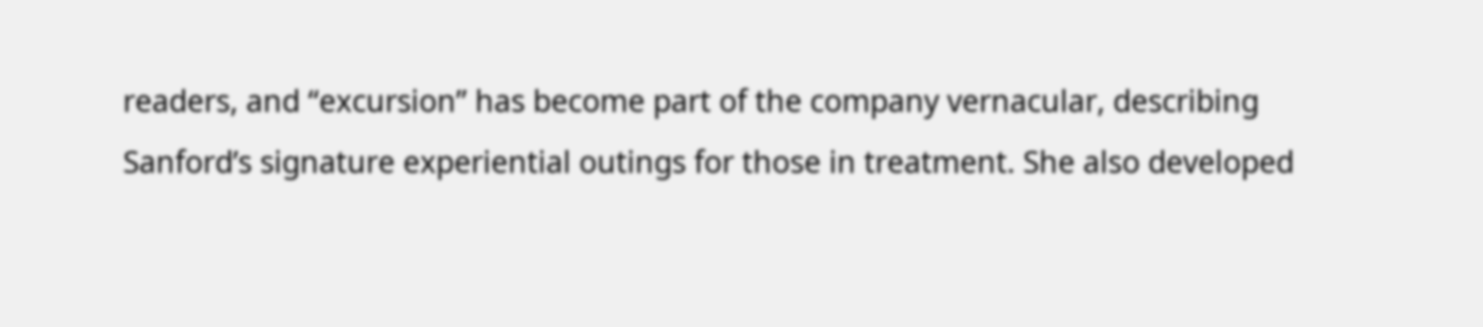readers, and “excursion” has become part of the company vernacular, describing Sanford’s signature experiential outings for those in treatment. She also developed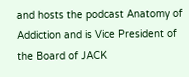and hosts the podcast Anatomy of Addiction and is Vice President of the Board of JACK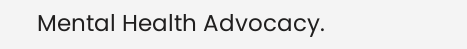Mental Health Advocacy.